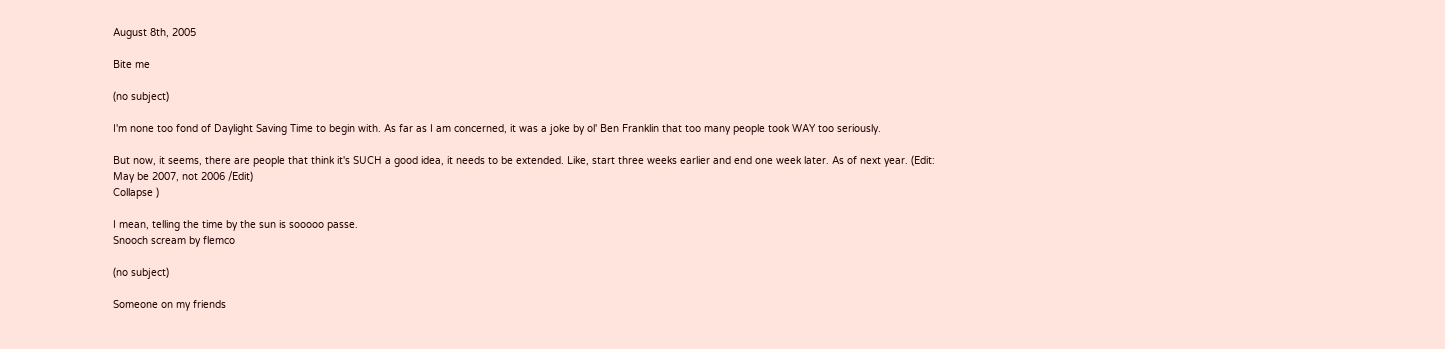August 8th, 2005

Bite me

(no subject)

I'm none too fond of Daylight Saving Time to begin with. As far as I am concerned, it was a joke by ol' Ben Franklin that too many people took WAY too seriously.

But now, it seems, there are people that think it's SUCH a good idea, it needs to be extended. Like, start three weeks earlier and end one week later. As of next year. (Edit: May be 2007, not 2006 /Edit)
Collapse )

I mean, telling the time by the sun is sooooo passe.
Snooch scream by flemco

(no subject)

Someone on my friends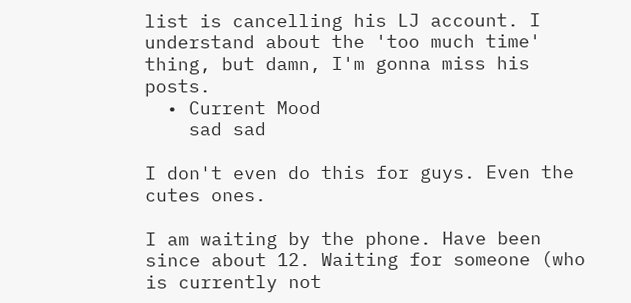list is cancelling his LJ account. I understand about the 'too much time' thing, but damn, I'm gonna miss his posts.
  • Current Mood
    sad sad

I don't even do this for guys. Even the cutes ones.

I am waiting by the phone. Have been since about 12. Waiting for someone (who is currently not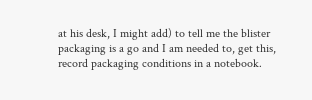at his desk, I might add) to tell me the blister packaging is a go and I am needed to, get this, record packaging conditions in a notebook.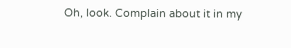Oh, look. Complain about it in my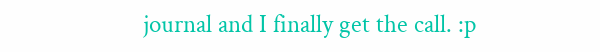journal and I finally get the call. :p